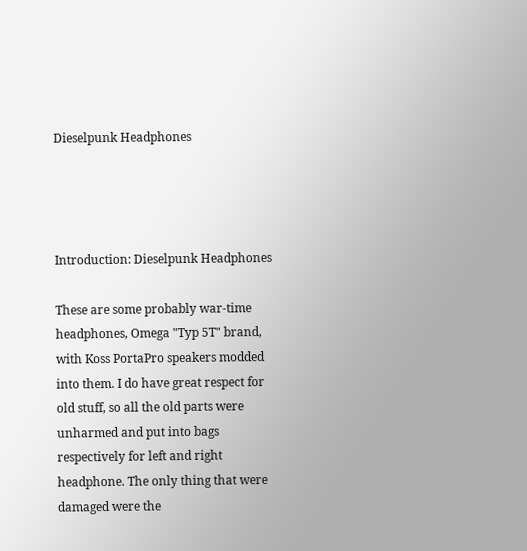Dieselpunk Headphones




Introduction: Dieselpunk Headphones

These are some probably war-time headphones, Omega "Typ 5T" brand, with Koss PortaPro speakers modded into them. I do have great respect for old stuff, so all the old parts were unharmed and put into bags respectively for left and right headphone. The only thing that were damaged were the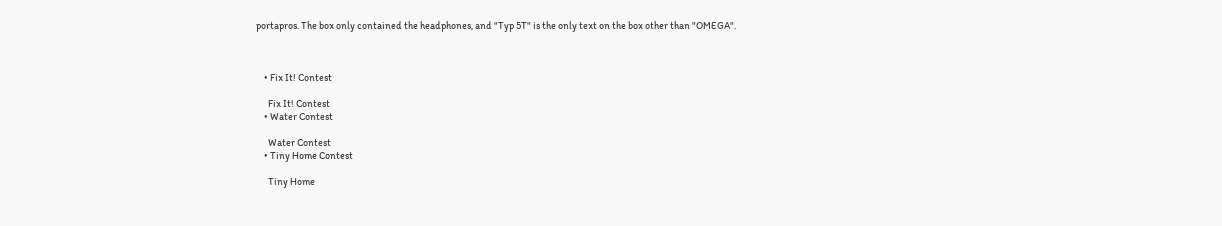portapros. The box only contained the headphones, and "Typ 5T" is the only text on the box other than "OMEGA".



    • Fix It! Contest

      Fix It! Contest
    • Water Contest

      Water Contest
    • Tiny Home Contest

      Tiny Home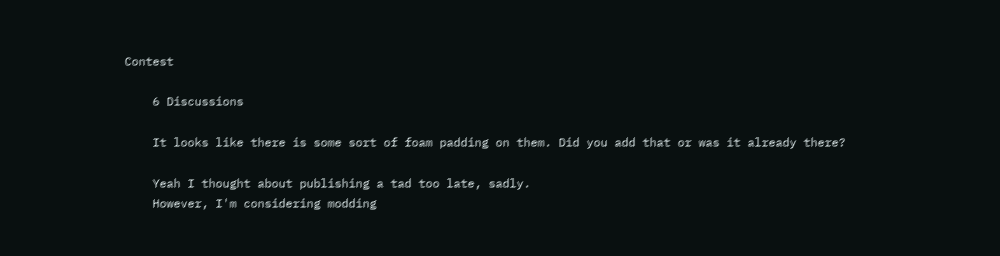Contest

    6 Discussions

    It looks like there is some sort of foam padding on them. Did you add that or was it already there?

    Yeah I thought about publishing a tad too late, sadly.
    However, I'm considering modding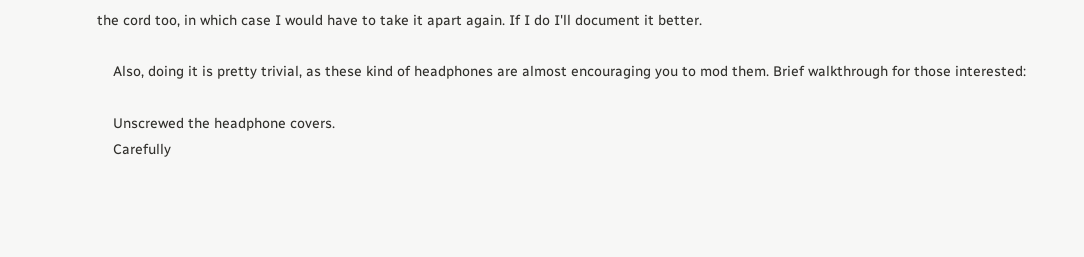the cord too, in which case I would have to take it apart again. If I do I'll document it better.

    Also, doing it is pretty trivial, as these kind of headphones are almost encouraging you to mod them. Brief walkthrough for those interested:

    Unscrewed the headphone covers.
    Carefully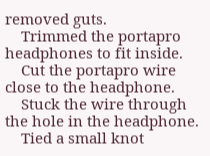removed guts.
    Trimmed the portapro headphones to fit inside.
    Cut the portapro wire close to the headphone.
    Stuck the wire through the hole in the headphone.
    Tied a small knot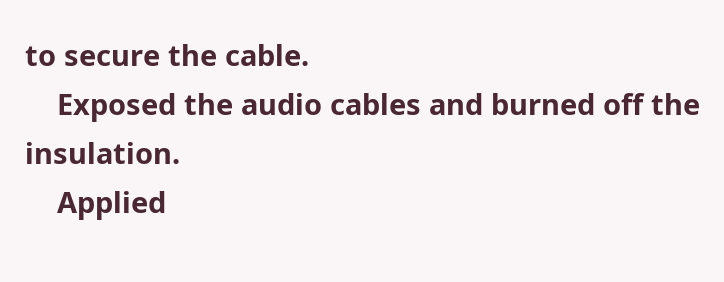to secure the cable.
    Exposed the audio cables and burned off the insulation.
    Applied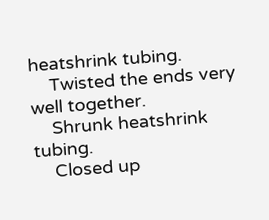heatshrink tubing.
    Twisted the ends very well together.
    Shrunk heatshrink tubing.
    Closed up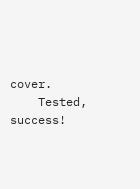cover.
    Tested, success!